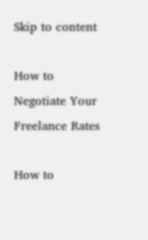Skip to content

How to Negotiate Your Freelance Rates

How to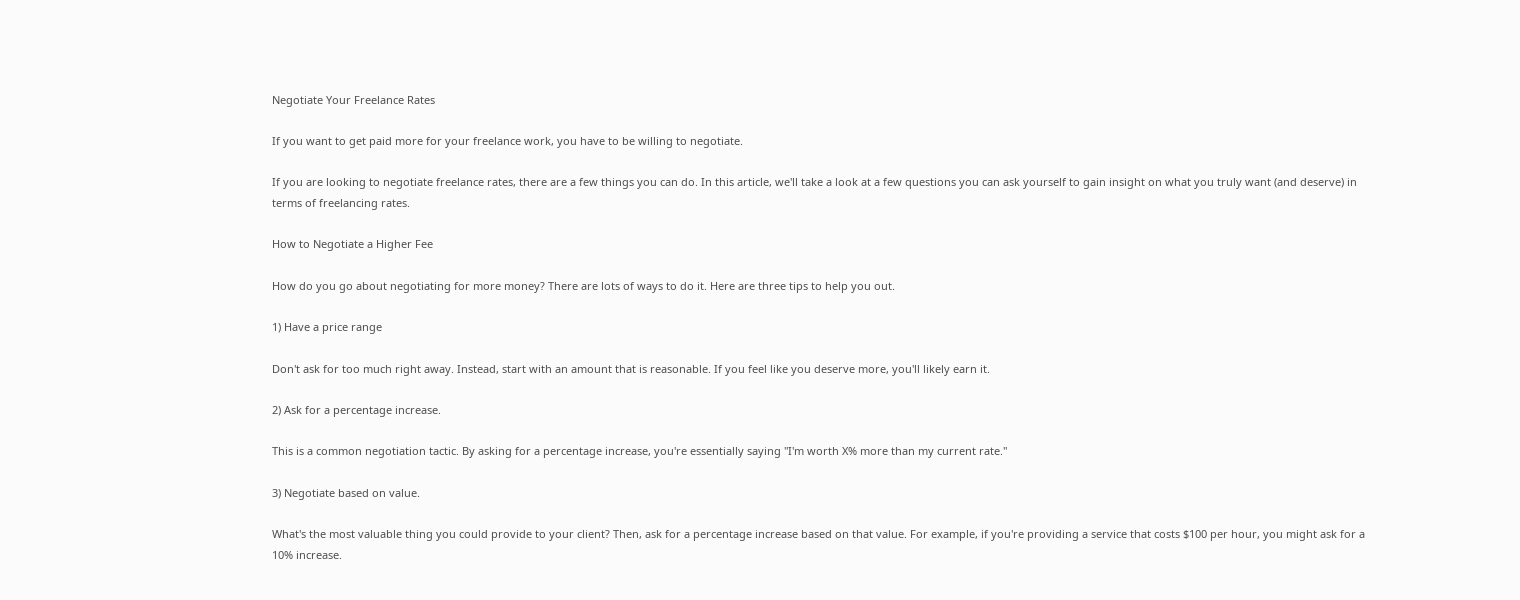Negotiate Your Freelance Rates

If you want to get paid more for your freelance work, you have to be willing to negotiate.

If you are looking to negotiate freelance rates, there are a few things you can do. In this article, we'll take a look at a few questions you can ask yourself to gain insight on what you truly want (and deserve) in terms of freelancing rates.

How to Negotiate a Higher Fee

How do you go about negotiating for more money? There are lots of ways to do it. Here are three tips to help you out.

1) Have a price range

Don't ask for too much right away. Instead, start with an amount that is reasonable. If you feel like you deserve more, you'll likely earn it.

2) Ask for a percentage increase.

This is a common negotiation tactic. By asking for a percentage increase, you're essentially saying "I'm worth X% more than my current rate."

3) Negotiate based on value.

What's the most valuable thing you could provide to your client? Then, ask for a percentage increase based on that value. For example, if you're providing a service that costs $100 per hour, you might ask for a 10% increase.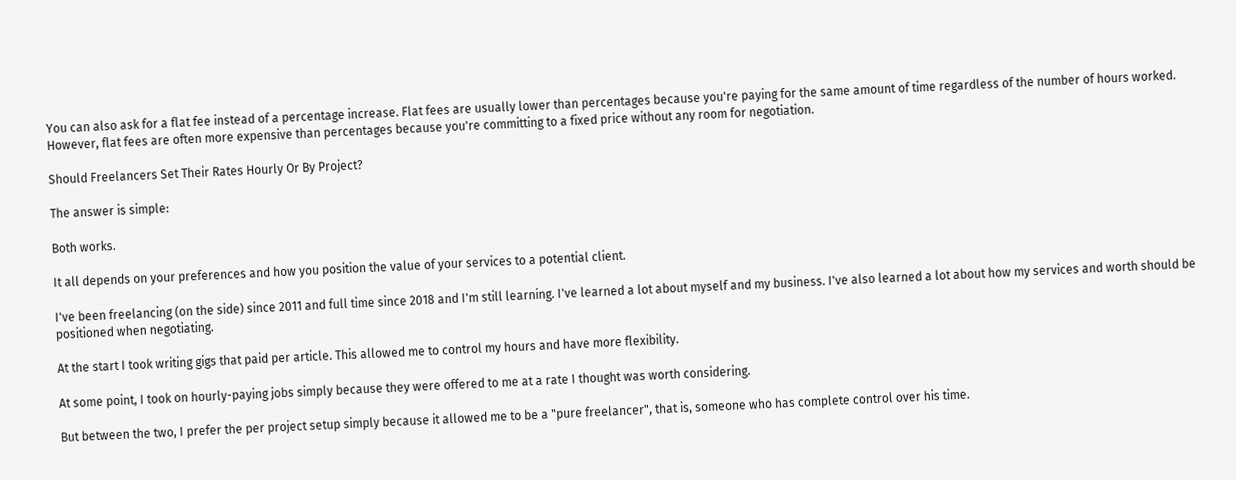You can also ask for a flat fee instead of a percentage increase. Flat fees are usually lower than percentages because you're paying for the same amount of time regardless of the number of hours worked. However, flat fees are often more expensive than percentages because you're committing to a fixed price without any room for negotiation.

Should Freelancers Set Their Rates Hourly Or By Project?

The answer is simple:

Both works.

It all depends on your preferences and how you position the value of your services to a potential client.

I've been freelancing (on the side) since 2011 and full time since 2018 and I'm still learning. I've learned a lot about myself and my business. I've also learned a lot about how my services and worth should be positioned when negotiating.

At the start I took writing gigs that paid per article. This allowed me to control my hours and have more flexibility.

At some point, I took on hourly-paying jobs simply because they were offered to me at a rate I thought was worth considering.

But between the two, I prefer the per project setup simply because it allowed me to be a "pure freelancer", that is, someone who has complete control over his time.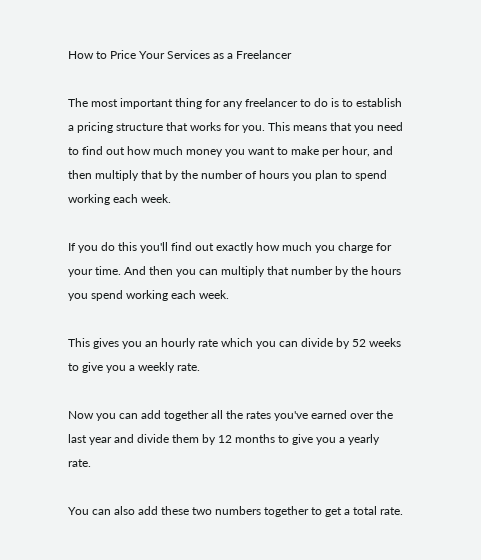How to Price Your Services as a Freelancer

The most important thing for any freelancer to do is to establish a pricing structure that works for you. This means that you need to find out how much money you want to make per hour, and then multiply that by the number of hours you plan to spend working each week.

If you do this you'll find out exactly how much you charge for your time. And then you can multiply that number by the hours you spend working each week.

This gives you an hourly rate which you can divide by 52 weeks to give you a weekly rate.

Now you can add together all the rates you've earned over the last year and divide them by 12 months to give you a yearly rate.

You can also add these two numbers together to get a total rate.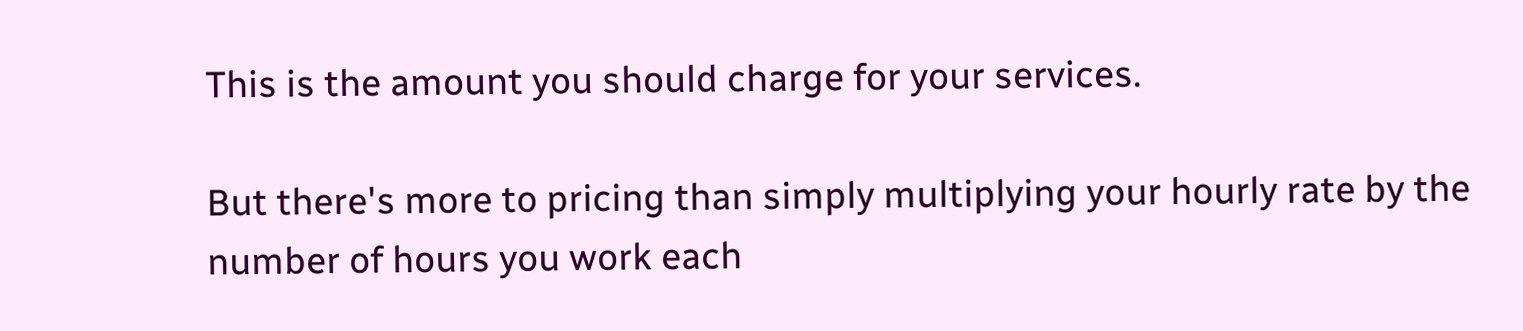This is the amount you should charge for your services.

But there's more to pricing than simply multiplying your hourly rate by the number of hours you work each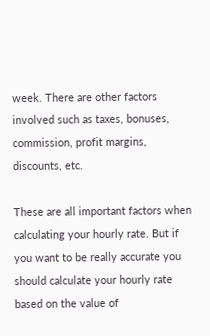week. There are other factors involved such as taxes, bonuses, commission, profit margins, discounts, etc.

These are all important factors when calculating your hourly rate. But if you want to be really accurate you should calculate your hourly rate based on the value of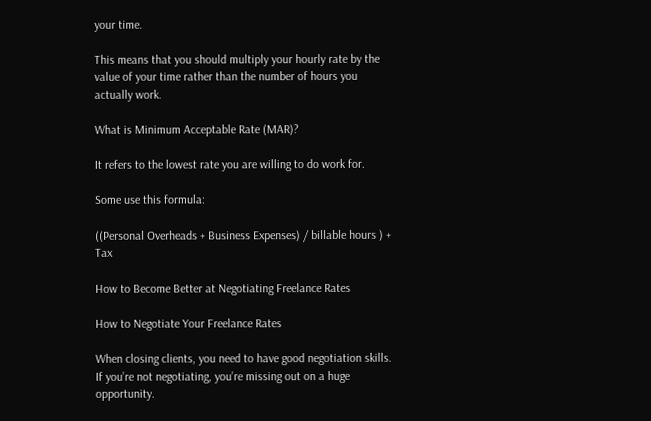your time.

This means that you should multiply your hourly rate by the value of your time rather than the number of hours you actually work.

What is Minimum Acceptable Rate (MAR)?

It refers to the lowest rate you are willing to do work for.

Some use this formula:

((Personal Overheads + Business Expenses) / billable hours ) + Tax

How to Become Better at Negotiating Freelance Rates

How to Negotiate Your Freelance Rates

When closing clients, you need to have good negotiation skills. If you’re not negotiating, you’re missing out on a huge opportunity.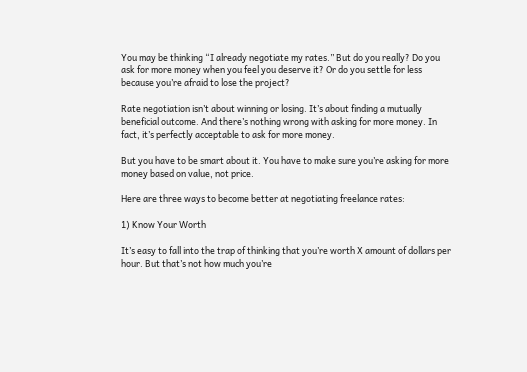You may be thinking “I already negotiate my rates.” But do you really? Do you ask for more money when you feel you deserve it? Or do you settle for less because you’re afraid to lose the project?

Rate negotiation isn’t about winning or losing. It’s about finding a mutually beneficial outcome. And there’s nothing wrong with asking for more money. In fact, it’s perfectly acceptable to ask for more money.

But you have to be smart about it. You have to make sure you’re asking for more money based on value, not price.

Here are three ways to become better at negotiating freelance rates:

1) Know Your Worth

It’s easy to fall into the trap of thinking that you’re worth X amount of dollars per hour. But that’s not how much you’re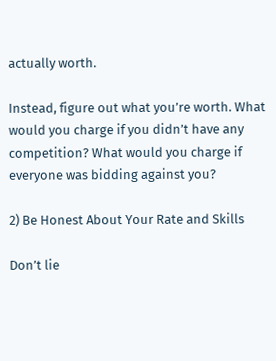actually worth.

Instead, figure out what you’re worth. What would you charge if you didn’t have any competition? What would you charge if everyone was bidding against you?

2) Be Honest About Your Rate and Skills

Don’t lie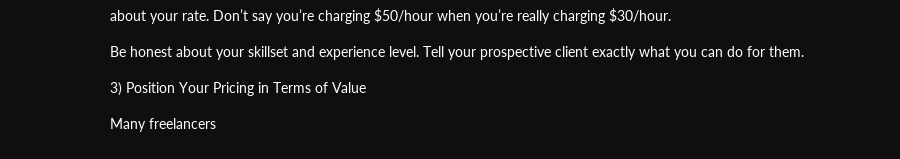about your rate. Don’t say you’re charging $50/hour when you’re really charging $30/hour.

Be honest about your skillset and experience level. Tell your prospective client exactly what you can do for them.

3) Position Your Pricing in Terms of Value

Many freelancers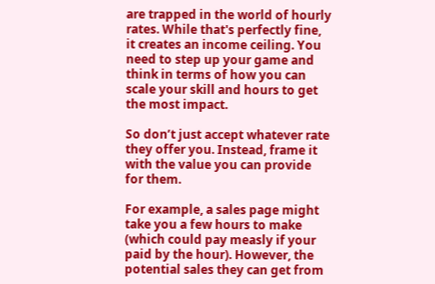are trapped in the world of hourly rates. While that's perfectly fine, it creates an income ceiling. You need to step up your game and think in terms of how you can scale your skill and hours to get the most impact.

So don’t just accept whatever rate they offer you. Instead, frame it with the value you can provide for them.

For example, a sales page might take you a few hours to make (which could pay measly if your paid by the hour). However, the potential sales they can get from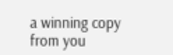a winning copy from you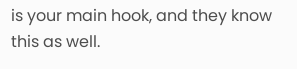is your main hook, and they know this as well.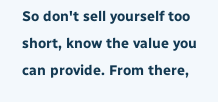So don't sell yourself too short, know the value you can provide. From there,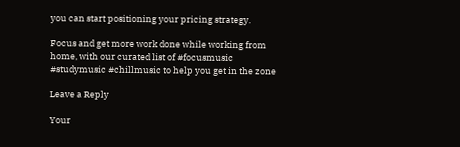you can start positioning your pricing strategy.

Focus and get more work done while working from home, with our curated list of #focusmusic #studymusic #chillmusic to help you get in the zone

Leave a Reply

Your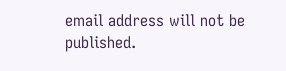email address will not be published.